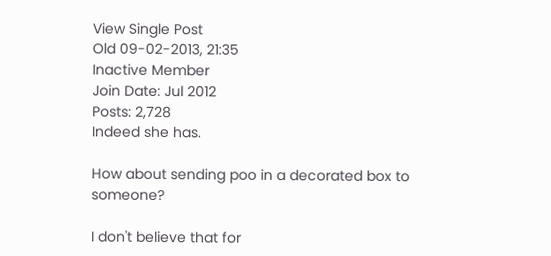View Single Post
Old 09-02-2013, 21:35
Inactive Member
Join Date: Jul 2012
Posts: 2,728
Indeed she has.

How about sending poo in a decorated box to someone?

I don't believe that for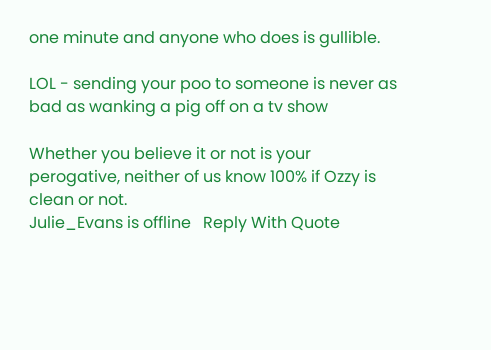one minute and anyone who does is gullible.

LOL - sending your poo to someone is never as bad as wanking a pig off on a tv show

Whether you believe it or not is your perogative, neither of us know 100% if Ozzy is clean or not.
Julie_Evans is offline   Reply With Quote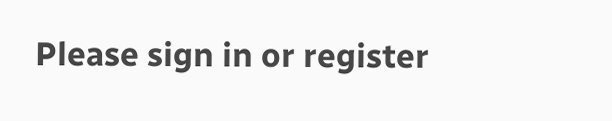Please sign in or register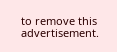to remove this advertisement.